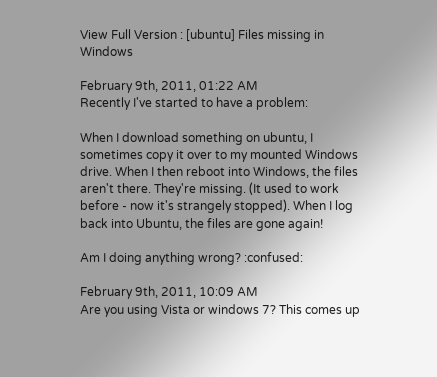View Full Version : [ubuntu] Files missing in Windows

February 9th, 2011, 01:22 AM
Recently I've started to have a problem:

When I download something on ubuntu, I sometimes copy it over to my mounted Windows drive. When I then reboot into Windows, the files aren't there. They're missing. (It used to work before - now it's strangely stopped). When I log back into Ubuntu, the files are gone again!

Am I doing anything wrong? :confused:

February 9th, 2011, 10:09 AM
Are you using Vista or windows 7? This comes up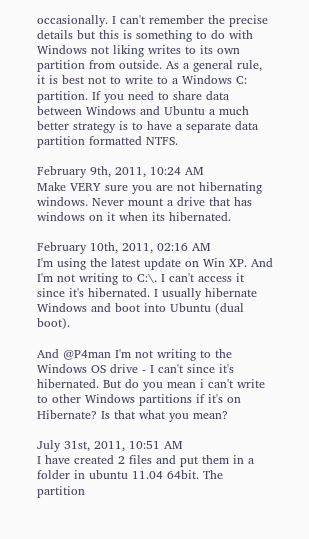occasionally. I can't remember the precise details but this is something to do with Windows not liking writes to its own partition from outside. As a general rule, it is best not to write to a Windows C: partition. If you need to share data between Windows and Ubuntu a much better strategy is to have a separate data partition formatted NTFS.

February 9th, 2011, 10:24 AM
Make VERY sure you are not hibernating windows. Never mount a drive that has windows on it when its hibernated.

February 10th, 2011, 02:16 AM
I'm using the latest update on Win XP. And I'm not writing to C:\. I can't access it since it's hibernated. I usually hibernate Windows and boot into Ubuntu (dual boot).

And @P4man I'm not writing to the Windows OS drive - I can't since it's hibernated. But do you mean i can't write to other Windows partitions if it's on Hibernate? Is that what you mean?

July 31st, 2011, 10:51 AM
I have created 2 files and put them in a folder in ubuntu 11.04 64bit. The partition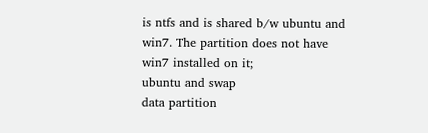is ntfs and is shared b/w ubuntu and win7. The partition does not have win7 installed on it;
ubuntu and swap
data partition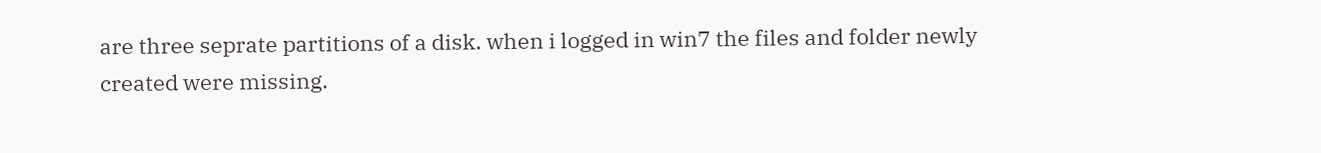are three seprate partitions of a disk. when i logged in win7 the files and folder newly created were missing.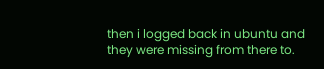then i logged back in ubuntu and they were missing from there to.